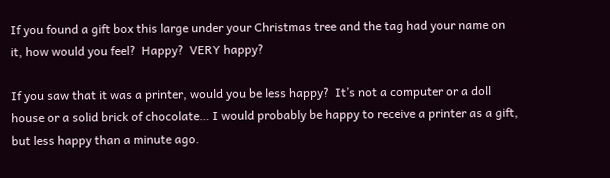If you found a gift box this large under your Christmas tree and the tag had your name on it, how would you feel?  Happy?  VERY happy?

If you saw that it was a printer, would you be less happy?  It’s not a computer or a doll house or a solid brick of chocolate… I would probably be happy to receive a printer as a gift, but less happy than a minute ago.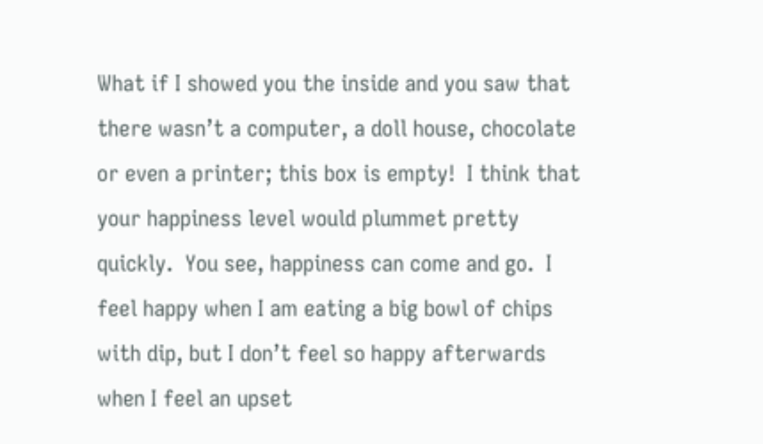What if I showed you the inside and you saw that there wasn’t a computer, a doll house, chocolate or even a printer; this box is empty!  I think that your happiness level would plummet pretty quickly.  You see, happiness can come and go.  I feel happy when I am eating a big bowl of chips with dip, but I don’t feel so happy afterwards when I feel an upset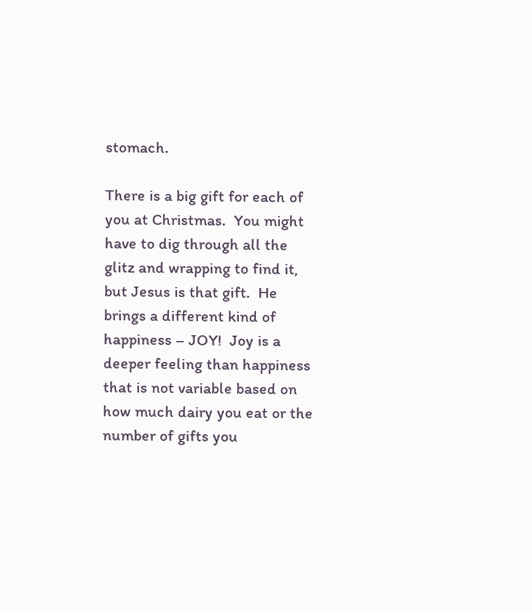stomach.

There is a big gift for each of you at Christmas.  You might have to dig through all the glitz and wrapping to find it, but Jesus is that gift.  He brings a different kind of happiness – JOY!  Joy is a deeper feeling than happiness that is not variable based on how much dairy you eat or the number of gifts you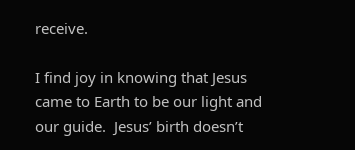receive.

I find joy in knowing that Jesus came to Earth to be our light and our guide.  Jesus’ birth doesn’t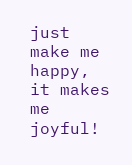just make me happy, it makes me joyful!